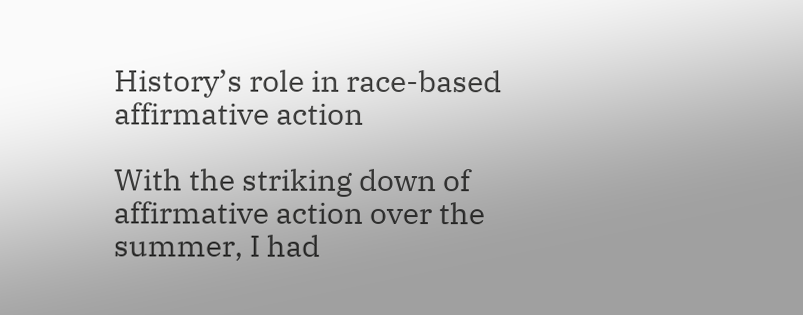History’s role in race-based affirmative action

With the striking down of affirmative action over the summer, I had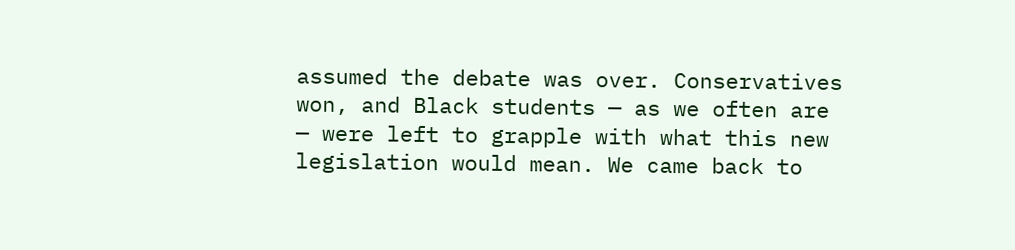assumed the debate was over. Conservatives won, and Black students — as we often are — were left to grapple with what this new legislation would mean. We came back to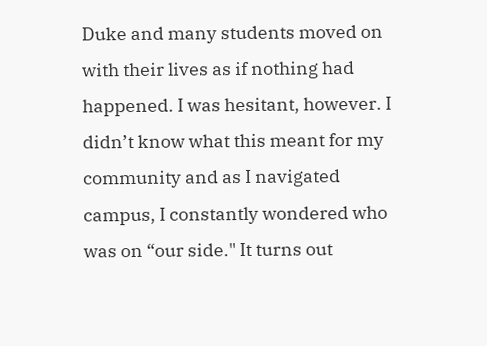Duke and many students moved on with their lives as if nothing had happened. I was hesitant, however. I didn’t know what this meant for my community and as I navigated campus, I constantly wondered who was on “our side." It turns out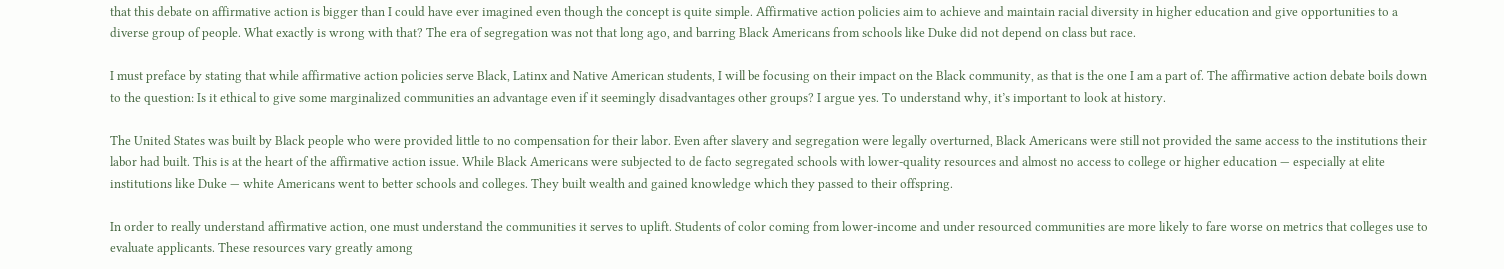that this debate on affirmative action is bigger than I could have ever imagined even though the concept is quite simple. Affirmative action policies aim to achieve and maintain racial diversity in higher education and give opportunities to a diverse group of people. What exactly is wrong with that? The era of segregation was not that long ago, and barring Black Americans from schools like Duke did not depend on class but race.

I must preface by stating that while affirmative action policies serve Black, Latinx and Native American students, I will be focusing on their impact on the Black community, as that is the one I am a part of. The affirmative action debate boils down to the question: Is it ethical to give some marginalized communities an advantage even if it seemingly disadvantages other groups? I argue yes. To understand why, it’s important to look at history.

The United States was built by Black people who were provided little to no compensation for their labor. Even after slavery and segregation were legally overturned, Black Americans were still not provided the same access to the institutions their labor had built. This is at the heart of the affirmative action issue. While Black Americans were subjected to de facto segregated schools with lower-quality resources and almost no access to college or higher education — especially at elite institutions like Duke — white Americans went to better schools and colleges. They built wealth and gained knowledge which they passed to their offspring.

In order to really understand affirmative action, one must understand the communities it serves to uplift. Students of color coming from lower-income and under resourced communities are more likely to fare worse on metrics that colleges use to evaluate applicants. These resources vary greatly among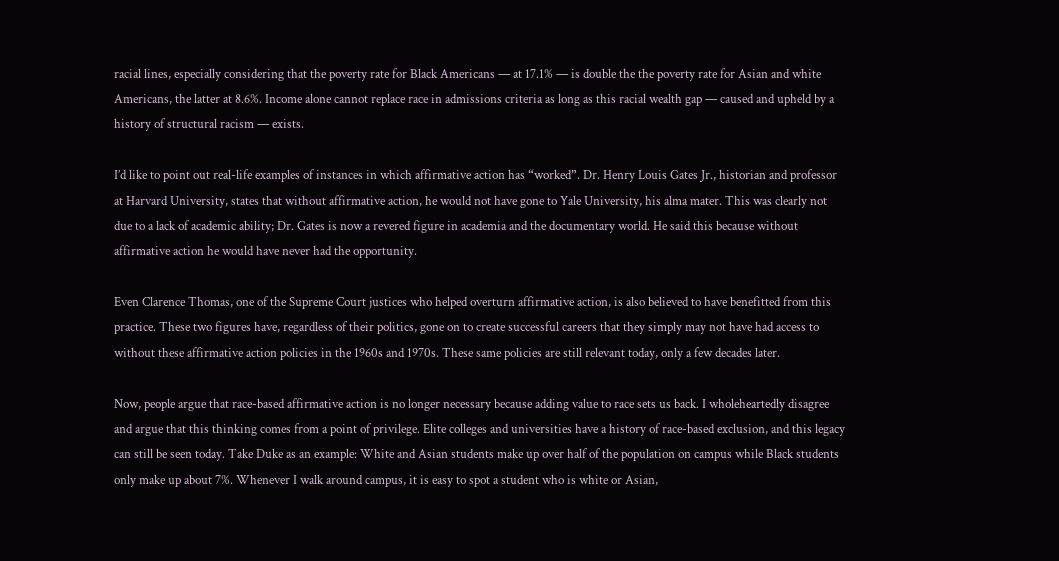racial lines, especially considering that the poverty rate for Black Americans — at 17.1% — is double the the poverty rate for Asian and white Americans, the latter at 8.6%. Income alone cannot replace race in admissions criteria as long as this racial wealth gap — caused and upheld by a history of structural racism — exists.

I’d like to point out real-life examples of instances in which affirmative action has “worked”. Dr. Henry Louis Gates Jr., historian and professor at Harvard University, states that without affirmative action, he would not have gone to Yale University, his alma mater. This was clearly not due to a lack of academic ability; Dr. Gates is now a revered figure in academia and the documentary world. He said this because without affirmative action he would have never had the opportunity.

Even Clarence Thomas, one of the Supreme Court justices who helped overturn affirmative action, is also believed to have benefitted from this practice. These two figures have, regardless of their politics, gone on to create successful careers that they simply may not have had access to without these affirmative action policies in the 1960s and 1970s. These same policies are still relevant today, only a few decades later.

Now, people argue that race-based affirmative action is no longer necessary because adding value to race sets us back. I wholeheartedly disagree and argue that this thinking comes from a point of privilege. Elite colleges and universities have a history of race-based exclusion, and this legacy can still be seen today. Take Duke as an example: White and Asian students make up over half of the population on campus while Black students only make up about 7%. Whenever I walk around campus, it is easy to spot a student who is white or Asian,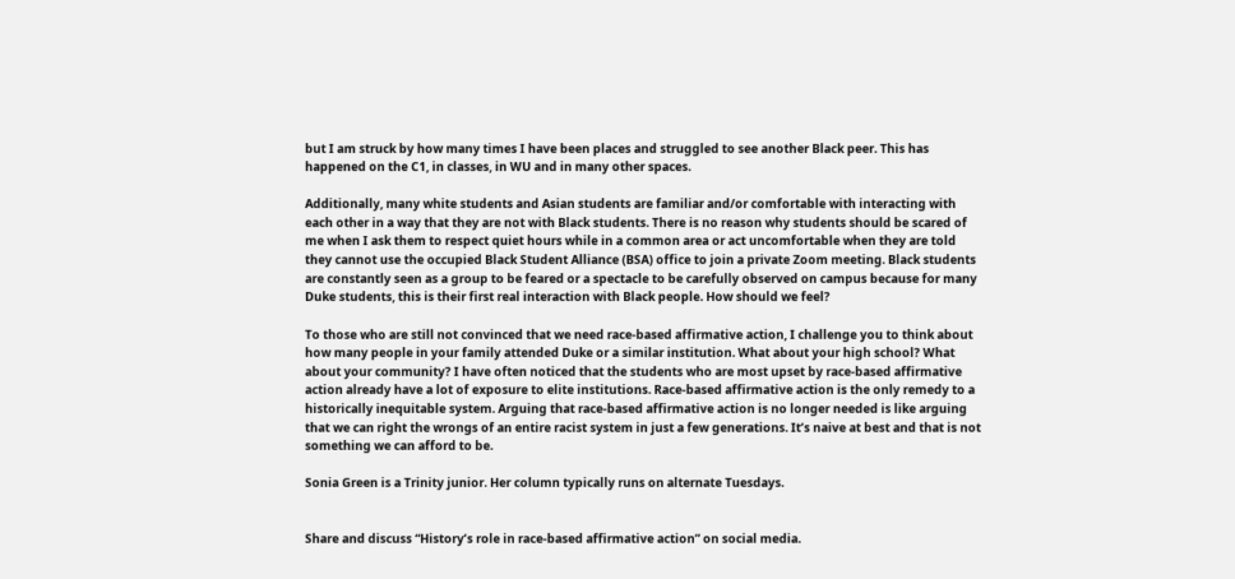but I am struck by how many times I have been places and struggled to see another Black peer. This has happened on the C1, in classes, in WU and in many other spaces.

Additionally, many white students and Asian students are familiar and/or comfortable with interacting with each other in a way that they are not with Black students. There is no reason why students should be scared of me when I ask them to respect quiet hours while in a common area or act uncomfortable when they are told they cannot use the occupied Black Student Alliance (BSA) office to join a private Zoom meeting. Black students are constantly seen as a group to be feared or a spectacle to be carefully observed on campus because for many Duke students, this is their first real interaction with Black people. How should we feel?

To those who are still not convinced that we need race-based affirmative action, I challenge you to think about how many people in your family attended Duke or a similar institution. What about your high school? What about your community? I have often noticed that the students who are most upset by race-based affirmative action already have a lot of exposure to elite institutions. Race-based affirmative action is the only remedy to a historically inequitable system. Arguing that race-based affirmative action is no longer needed is like arguing that we can right the wrongs of an entire racist system in just a few generations. It’s naive at best and that is not something we can afford to be.

Sonia Green is a Trinity junior. Her column typically runs on alternate Tuesdays.


Share and discuss “History’s role in race-based affirmative action” on social media.